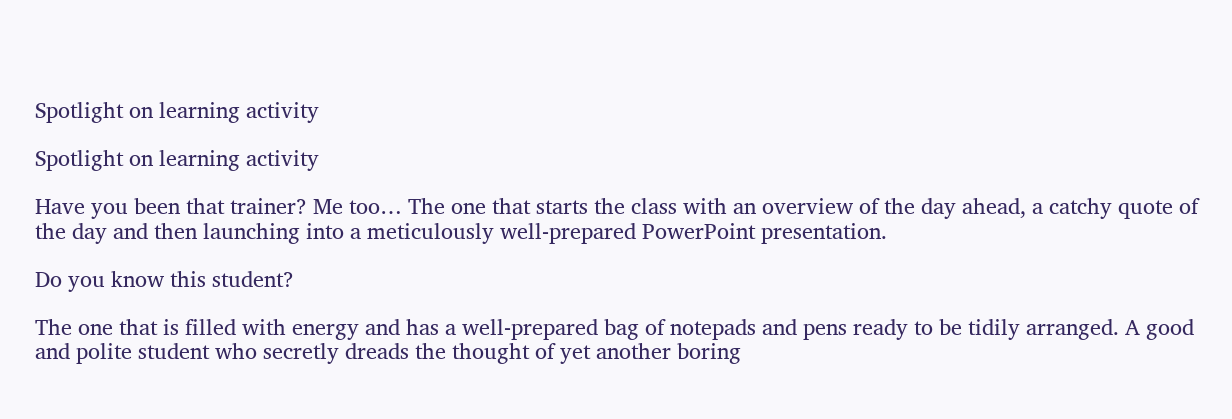Spotlight on learning activity

Spotlight on learning activity

Have you been that trainer? Me too… The one that starts the class with an overview of the day ahead, a catchy quote of the day and then launching into a meticulously well-prepared PowerPoint presentation.

Do you know this student?

The one that is filled with energy and has a well-prepared bag of notepads and pens ready to be tidily arranged. A good and polite student who secretly dreads the thought of yet another boring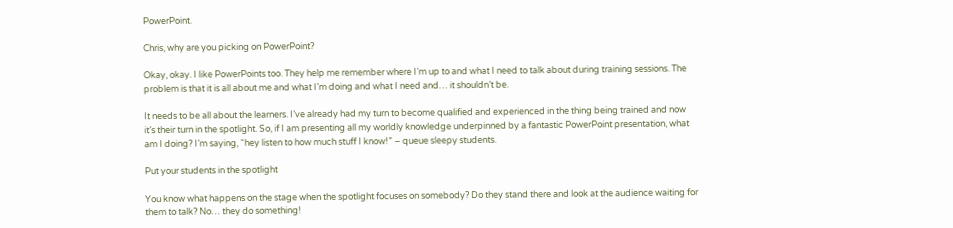PowerPoint.

Chris, why are you picking on PowerPoint?

Okay, okay. I like PowerPoints too. They help me remember where I’m up to and what I need to talk about during training sessions. The problem is that it is all about me and what I’m doing and what I need and… it shouldn’t be.

It needs to be all about the learners. I’ve already had my turn to become qualified and experienced in the thing being trained and now it’s their turn in the spotlight. So, if I am presenting all my worldly knowledge underpinned by a fantastic PowerPoint presentation, what am I doing? I’m saying, “hey listen to how much stuff I know!” – queue sleepy students.

Put your students in the spotlight

You know what happens on the stage when the spotlight focuses on somebody? Do they stand there and look at the audience waiting for them to talk? No… they do something!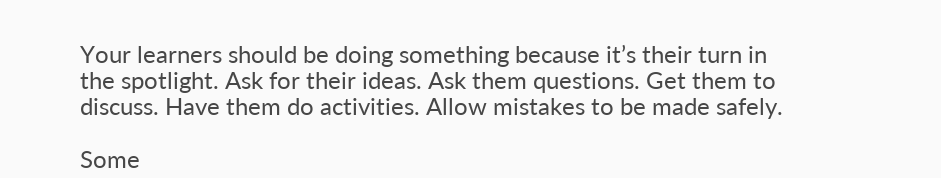Your learners should be doing something because it’s their turn in the spotlight. Ask for their ideas. Ask them questions. Get them to discuss. Have them do activities. Allow mistakes to be made safely.

Some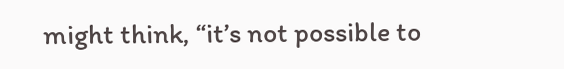might think, “it’s not possible to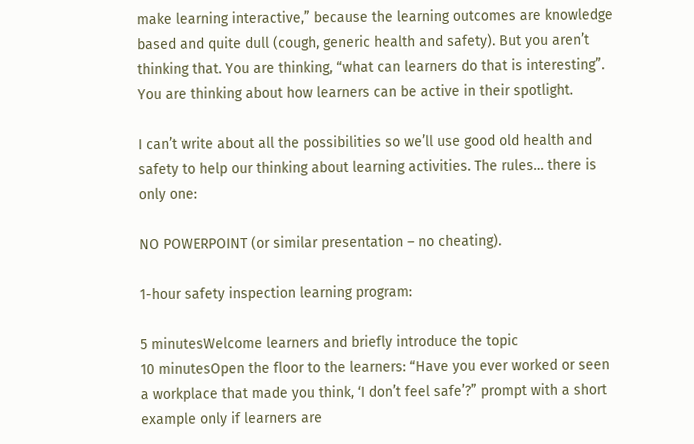make learning interactive,” because the learning outcomes are knowledge based and quite dull (cough, generic health and safety). But you aren’t thinking that. You are thinking, “what can learners do that is interesting”. You are thinking about how learners can be active in their spotlight.

I can’t write about all the possibilities so we’ll use good old health and safety to help our thinking about learning activities. The rules… there is only one:

NO POWERPOINT (or similar presentation – no cheating).

1-hour safety inspection learning program:

5 minutesWelcome learners and briefly introduce the topic
10 minutesOpen the floor to the learners: “Have you ever worked or seen a workplace that made you think, ‘I don’t feel safe’?” prompt with a short example only if learners are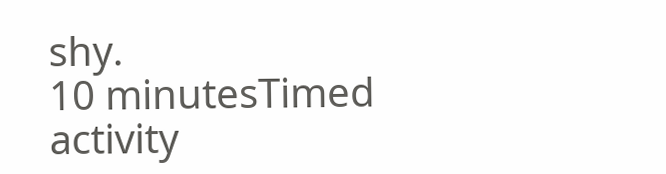shy.
10 minutesTimed activity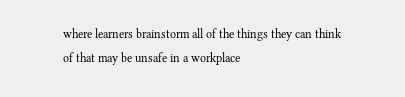where learners brainstorm all of the things they can think of that may be unsafe in a workplace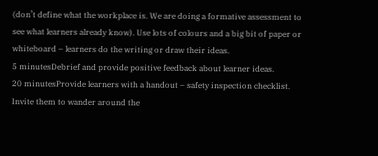(don’t define what the workplace is. We are doing a formative assessment to see what learners already know). Use lots of colours and a big bit of paper or whiteboard – learners do the writing or draw their ideas.
5 minutesDebrief and provide positive feedback about learner ideas.
20 minutesProvide learners with a handout – safety inspection checklist. Invite them to wander around the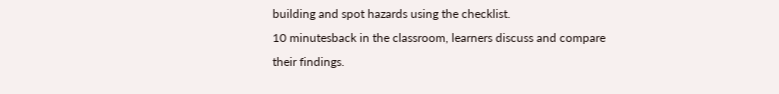building and spot hazards using the checklist.
10 minutesback in the classroom, learners discuss and compare their findings.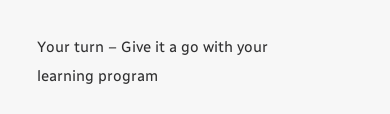Your turn – Give it a go with your learning program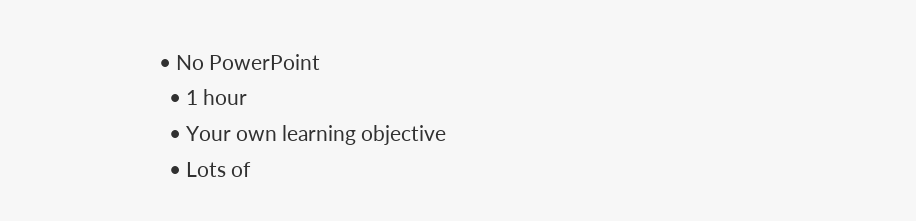• No PowerPoint
  • 1 hour
  • Your own learning objective
  • Lots of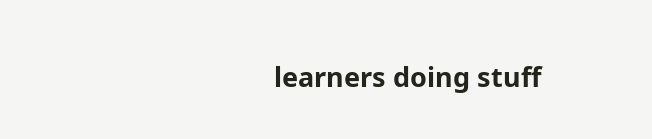learners doing stuff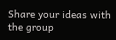Share your ideas with the group